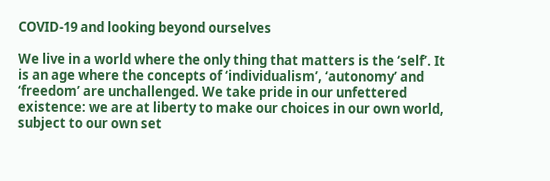COVID-19 and looking beyond ourselves

We live in a world where the only thing that matters is the ‘self’. It is an age where the concepts of ‘individualism’, ‘autonomy’ and ‘freedom’ are unchallenged. We take pride in our unfettered existence: we are at liberty to make our choices in our own world, subject to our own set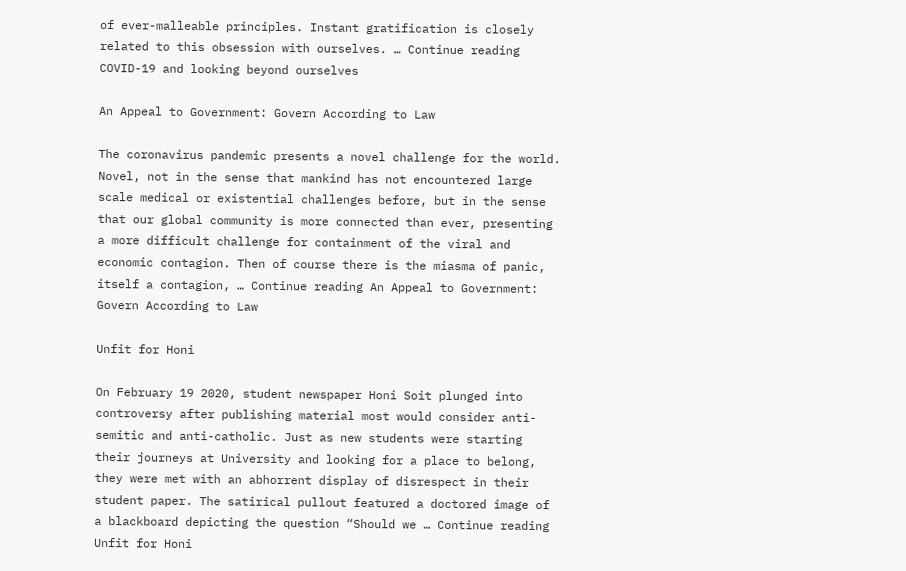of ever-malleable principles. Instant gratification is closely related to this obsession with ourselves. … Continue reading COVID-19 and looking beyond ourselves

An Appeal to Government: Govern According to Law

The coronavirus pandemic presents a novel challenge for the world. Novel, not in the sense that mankind has not encountered large scale medical or existential challenges before, but in the sense that our global community is more connected than ever, presenting a more difficult challenge for containment of the viral and economic contagion. Then of course there is the miasma of panic, itself a contagion, … Continue reading An Appeal to Government: Govern According to Law

Unfit for Honi

On February 19 2020, student newspaper Honi Soit plunged into controversy after publishing material most would consider anti-semitic and anti-catholic. Just as new students were starting their journeys at University and looking for a place to belong, they were met with an abhorrent display of disrespect in their student paper. The satirical pullout featured a doctored image of a blackboard depicting the question “Should we … Continue reading Unfit for Honi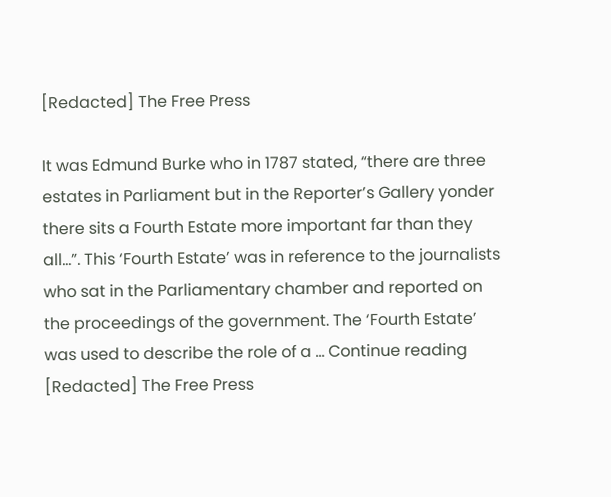[Redacted] The Free Press

It was Edmund Burke who in 1787 stated, “there are three estates in Parliament but in the Reporter’s Gallery yonder there sits a Fourth Estate more important far than they all…”. This ‘Fourth Estate’ was in reference to the journalists who sat in the Parliamentary chamber and reported on the proceedings of the government. The ‘Fourth Estate’ was used to describe the role of a … Continue reading [Redacted] The Free Press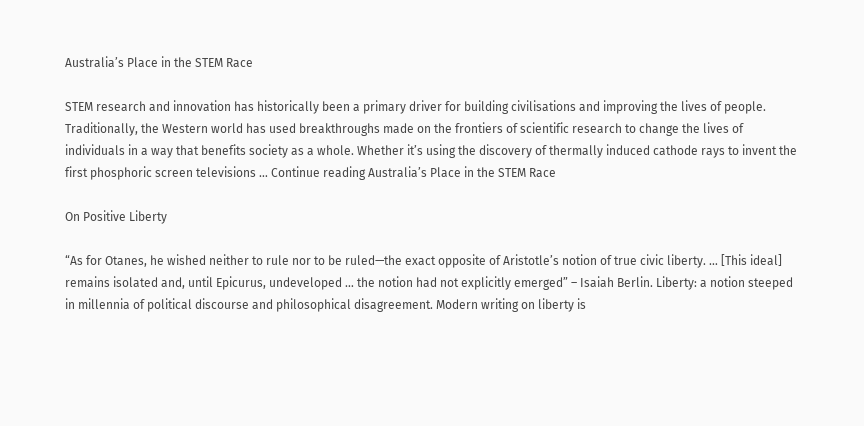Australia’s Place in the STEM Race

STEM research and innovation has historically been a primary driver for building civilisations and improving the lives of people. Traditionally, the Western world has used breakthroughs made on the frontiers of scientific research to change the lives of individuals in a way that benefits society as a whole. Whether it’s using the discovery of thermally induced cathode rays to invent the first phosphoric screen televisions … Continue reading Australia’s Place in the STEM Race

On Positive Liberty

“As for Otanes, he wished neither to rule nor to be ruled—the exact opposite of Aristotle’s notion of true civic liberty. … [This ideal] remains isolated and, until Epicurus, undeveloped … the notion had not explicitly emerged” – Isaiah Berlin. Liberty: a notion steeped in millennia of political discourse and philosophical disagreement. Modern writing on liberty is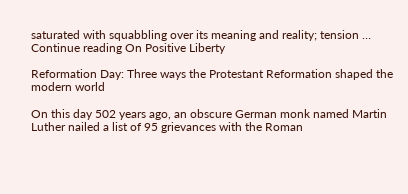saturated with squabbling over its meaning and reality; tension … Continue reading On Positive Liberty

Reformation Day: Three ways the Protestant Reformation shaped the modern world

On this day 502 years ago, an obscure German monk named Martin Luther nailed a list of 95 grievances with the Roman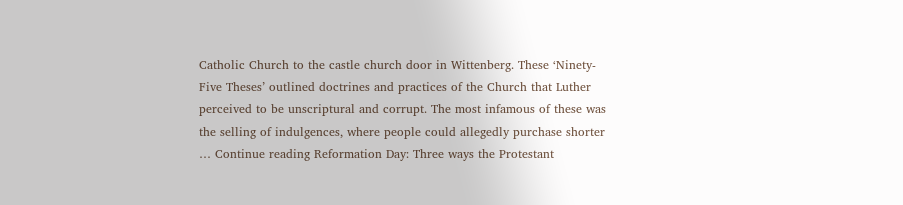Catholic Church to the castle church door in Wittenberg. These ‘Ninety-Five Theses’ outlined doctrines and practices of the Church that Luther perceived to be unscriptural and corrupt. The most infamous of these was the selling of indulgences, where people could allegedly purchase shorter … Continue reading Reformation Day: Three ways the Protestant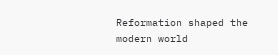Reformation shaped the modern world